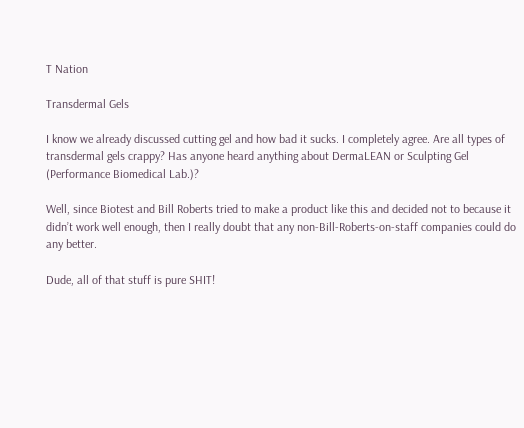T Nation

Transdermal Gels

I know we already discussed cutting gel and how bad it sucks. I completely agree. Are all types of transdermal gels crappy? Has anyone heard anything about DermaLEAN or Sculpting Gel (Performance Biomedical Lab.)?

Well, since Biotest and Bill Roberts tried to make a product like this and decided not to because it didn’t work well enough, then I really doubt that any non-Bill-Roberts-on-staff companies could do any better.

Dude, all of that stuff is pure SHIT!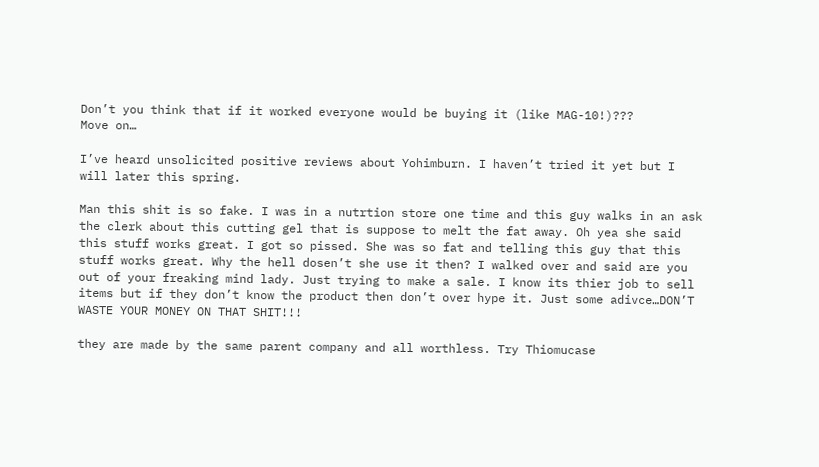Don’t you think that if it worked everyone would be buying it (like MAG-10!)???
Move on…

I’ve heard unsolicited positive reviews about Yohimburn. I haven’t tried it yet but I will later this spring.

Man this shit is so fake. I was in a nutrtion store one time and this guy walks in an ask the clerk about this cutting gel that is suppose to melt the fat away. Oh yea she said this stuff works great. I got so pissed. She was so fat and telling this guy that this stuff works great. Why the hell dosen’t she use it then? I walked over and said are you out of your freaking mind lady. Just trying to make a sale. I know its thier job to sell items but if they don’t know the product then don’t over hype it. Just some adivce…DON’T WASTE YOUR MONEY ON THAT SHIT!!!

they are made by the same parent company and all worthless. Try Thiomucase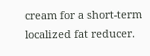cream for a short-term localized fat reducer.